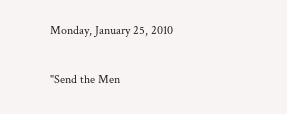Monday, January 25, 2010

"Send the Men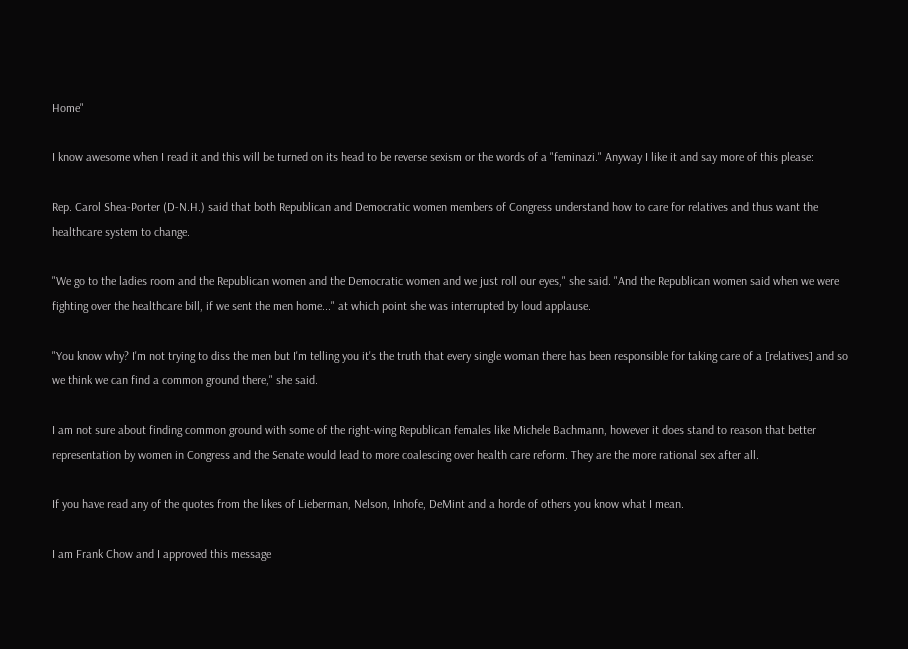Home"

I know awesome when I read it and this will be turned on its head to be reverse sexism or the words of a "feminazi." Anyway I like it and say more of this please:

Rep. Carol Shea-Porter (D-N.H.) said that both Republican and Democratic women members of Congress understand how to care for relatives and thus want the healthcare system to change.

"We go to the ladies room and the Republican women and the Democratic women and we just roll our eyes," she said. "And the Republican women said when we were fighting over the healthcare bill, if we sent the men home..." at which point she was interrupted by loud applause.

"You know why? I'm not trying to diss the men but I'm telling you it's the truth that every single woman there has been responsible for taking care of a [relatives] and so we think we can find a common ground there," she said.

I am not sure about finding common ground with some of the right-wing Republican females like Michele Bachmann, however it does stand to reason that better representation by women in Congress and the Senate would lead to more coalescing over health care reform. They are the more rational sex after all.

If you have read any of the quotes from the likes of Lieberman, Nelson, Inhofe, DeMint and a horde of others you know what I mean.

I am Frank Chow and I approved this message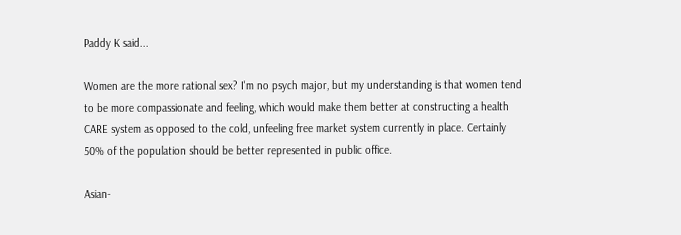Paddy K said...

Women are the more rational sex? I'm no psych major, but my understanding is that women tend to be more compassionate and feeling, which would make them better at constructing a health CARE system as opposed to the cold, unfeeling free market system currently in place. Certainly 50% of the population should be better represented in public office.

Asian-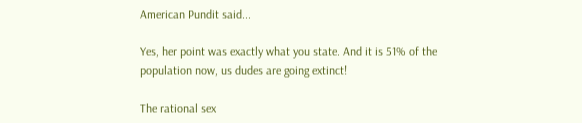American Pundit said...

Yes, her point was exactly what you state. And it is 51% of the population now, us dudes are going extinct!

The rational sex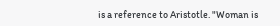is a reference to Aristotle. "Woman is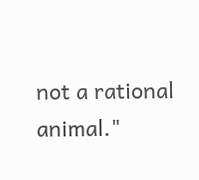not a rational animal."